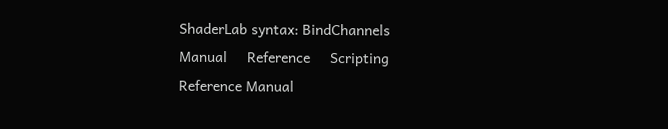ShaderLab syntax: BindChannels
Manual     Reference     Scripting
Reference Manual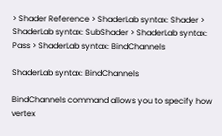> Shader Reference > ShaderLab syntax: Shader > ShaderLab syntax: SubShader > ShaderLab syntax: Pass > ShaderLab syntax: BindChannels

ShaderLab syntax: BindChannels

BindChannels command allows you to specify how vertex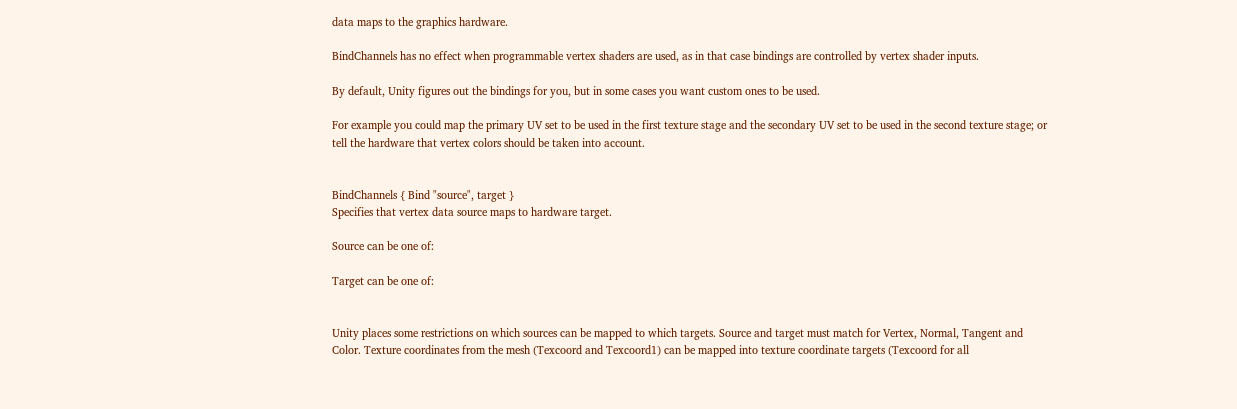data maps to the graphics hardware.

BindChannels has no effect when programmable vertex shaders are used, as in that case bindings are controlled by vertex shader inputs.

By default, Unity figures out the bindings for you, but in some cases you want custom ones to be used.

For example you could map the primary UV set to be used in the first texture stage and the secondary UV set to be used in the second texture stage; or tell the hardware that vertex colors should be taken into account.


BindChannels { Bind "source", target }
Specifies that vertex data source maps to hardware target.

Source can be one of:

Target can be one of:


Unity places some restrictions on which sources can be mapped to which targets. Source and target must match for Vertex, Normal, Tangent and Color. Texture coordinates from the mesh (Texcoord and Texcoord1) can be mapped into texture coordinate targets (Texcoord for all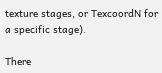texture stages, or TexcoordN for a specific stage).

There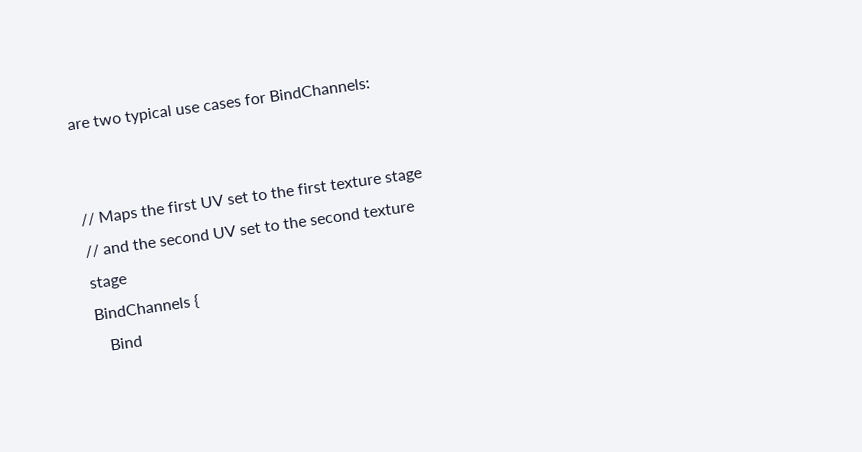are two typical use cases for BindChannels:


// Maps the first UV set to the first texture stage
// and the second UV set to the second texture stage
BindChannels {
   Bind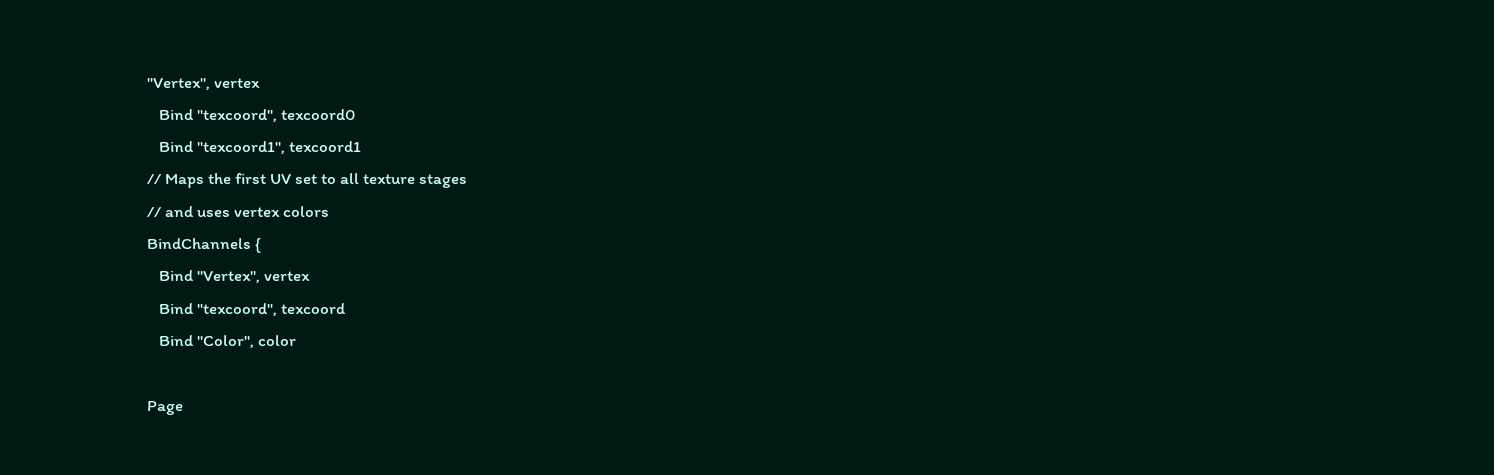"Vertex", vertex
   Bind "texcoord", texcoord0
   Bind "texcoord1", texcoord1
// Maps the first UV set to all texture stages
// and uses vertex colors
BindChannels {
   Bind "Vertex", vertex
   Bind "texcoord", texcoord
   Bind "Color", color

Page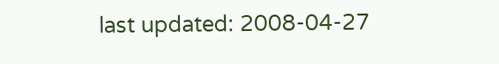last updated: 2008-04-27